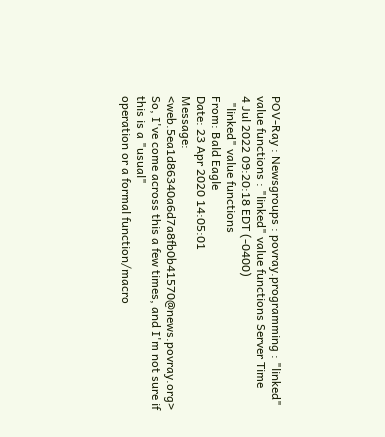POV-Ray : Newsgroups : povray.programming : "linked" value functions : "linked" value functions Server Time
4 Jul 2022 09:20:18 EDT (-0400)
  "linked" value functions
From: Bald Eagle
Date: 23 Apr 2020 14:05:01
Message: <web.5ea1d86340a6d7a8fb0b41570@news.povray.org>
So, I've come across this a few times, and I'm not sure if this is a "usual"
operation or a formal function/macro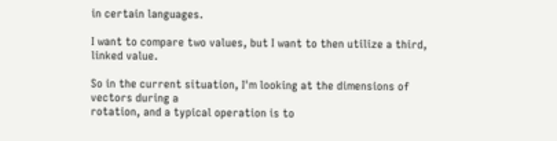in certain languages.

I want to compare two values, but I want to then utilize a third, linked value.

So in the current situation, I'm looking at the dimensions of vectors during a
rotation, and a typical operation is to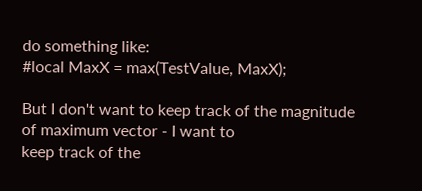do something like:
#local MaxX = max(TestValue, MaxX);

But I don't want to keep track of the magnitude of maximum vector - I want to
keep track of the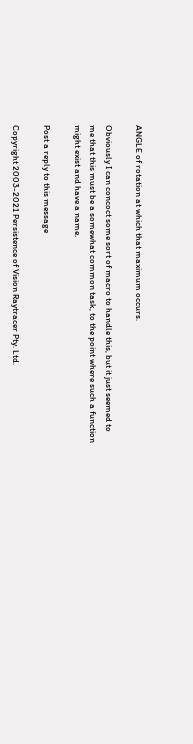ANGLE of rotation at which that maximum occurs.

Obviously I can concoct some sort of macro to handle this, but it just seemed to
me that this must be a somewhat common task, to the point where such a function
might exist and have a name.

Post a reply to this message

Copyright 2003-2021 Persistence of Vision Raytracer Pty. Ltd.